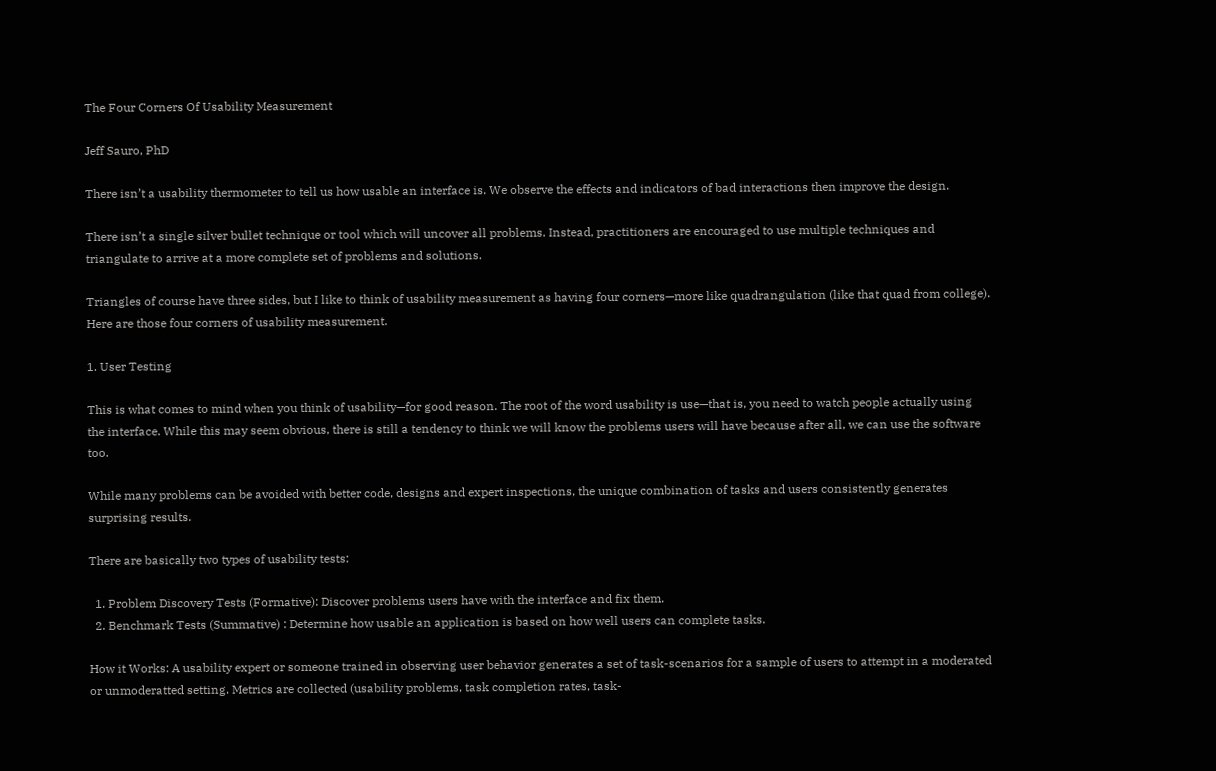The Four Corners Of Usability Measurement

Jeff Sauro, PhD

There isn’t a usability thermometer to tell us how usable an interface is. We observe the effects and indicators of bad interactions then improve the design.

There isn’t a single silver bullet technique or tool which will uncover all problems. Instead, practitioners are encouraged to use multiple techniques and triangulate to arrive at a more complete set of problems and solutions.

Triangles of course have three sides, but I like to think of usability measurement as having four corners—more like quadrangulation (like that quad from college). Here are those four corners of usability measurement.

1. User Testing

This is what comes to mind when you think of usability—for good reason. The root of the word usability is use—that is, you need to watch people actually using the interface. While this may seem obvious, there is still a tendency to think we will know the problems users will have because after all, we can use the software too.

While many problems can be avoided with better code, designs and expert inspections, the unique combination of tasks and users consistently generates surprising results.

There are basically two types of usability tests:

  1. Problem Discovery Tests (Formative): Discover problems users have with the interface and fix them.
  2. Benchmark Tests (Summative) : Determine how usable an application is based on how well users can complete tasks.

How it Works: A usability expert or someone trained in observing user behavior generates a set of task-scenarios for a sample of users to attempt in a moderated or unmoderatted setting. Metrics are collected (usability problems, task completion rates, task-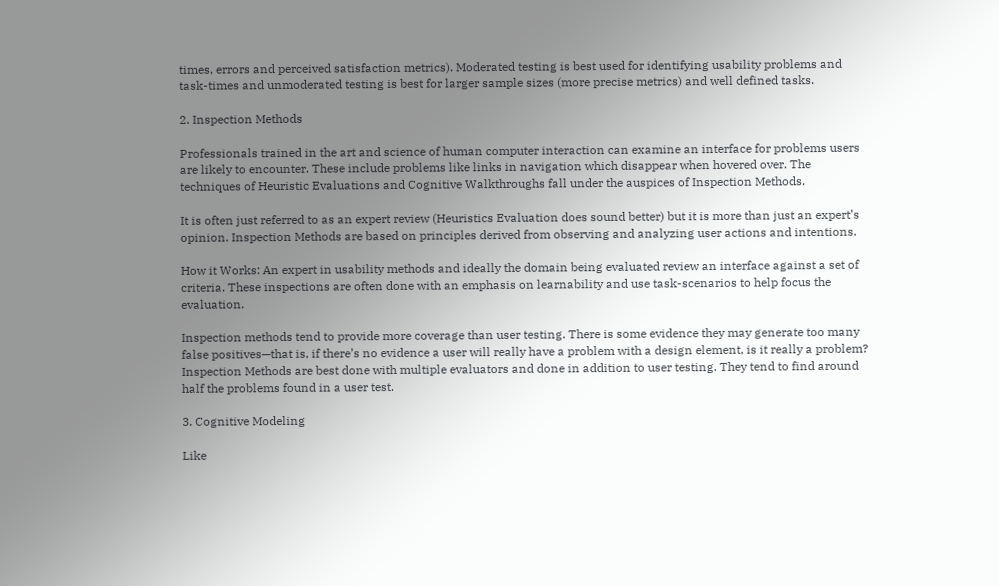times, errors and perceived satisfaction metrics). Moderated testing is best used for identifying usability problems and task-times and unmoderated testing is best for larger sample sizes (more precise metrics) and well defined tasks.

2. Inspection Methods

Professionals trained in the art and science of human computer interaction can examine an interface for problems users are likely to encounter. These include problems like links in navigation which disappear when hovered over. The techniques of Heuristic Evaluations and Cognitive Walkthroughs fall under the auspices of Inspection Methods.

It is often just referred to as an expert review (Heuristics Evaluation does sound better) but it is more than just an expert’s opinion. Inspection Methods are based on principles derived from observing and analyzing user actions and intentions.

How it Works: An expert in usability methods and ideally the domain being evaluated review an interface against a set of criteria. These inspections are often done with an emphasis on learnability and use task-scenarios to help focus the evaluation.

Inspection methods tend to provide more coverage than user testing. There is some evidence they may generate too many false positives—that is, if there’s no evidence a user will really have a problem with a design element, is it really a problem? Inspection Methods are best done with multiple evaluators and done in addition to user testing. They tend to find around half the problems found in a user test.

3. Cognitive Modeling

Like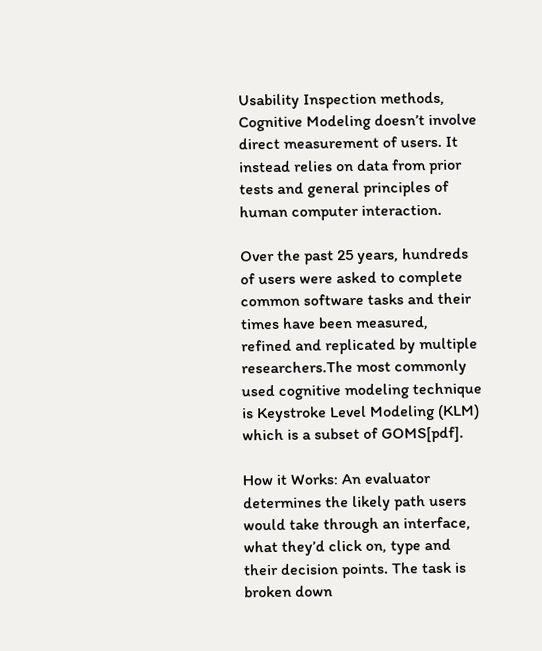Usability Inspection methods, Cognitive Modeling doesn’t involve direct measurement of users. It instead relies on data from prior tests and general principles of human computer interaction.

Over the past 25 years, hundreds of users were asked to complete common software tasks and their times have been measured, refined and replicated by multiple researchers.The most commonly used cognitive modeling technique is Keystroke Level Modeling (KLM) which is a subset of GOMS[pdf].

How it Works: An evaluator determines the likely path users would take through an interface, what they’d click on, type and their decision points. The task is broken down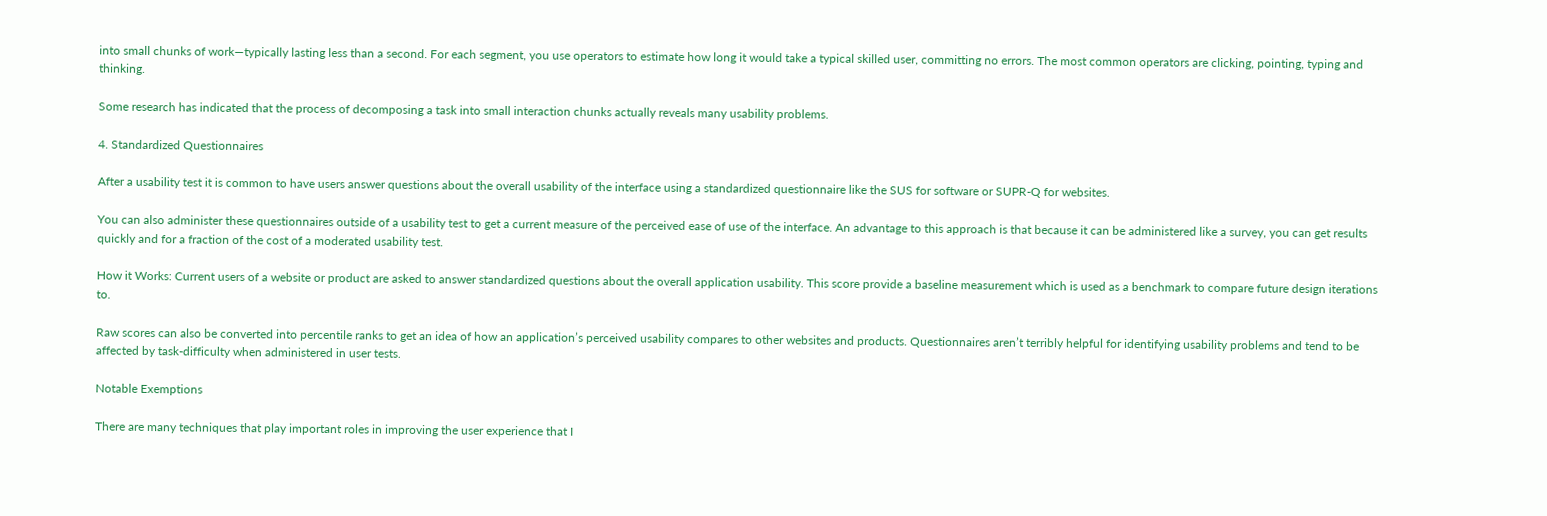into small chunks of work—typically lasting less than a second. For each segment, you use operators to estimate how long it would take a typical skilled user, committing no errors. The most common operators are clicking, pointing, typing and thinking.

Some research has indicated that the process of decomposing a task into small interaction chunks actually reveals many usability problems.

4. Standardized Questionnaires

After a usability test it is common to have users answer questions about the overall usability of the interface using a standardized questionnaire like the SUS for software or SUPR-Q for websites.

You can also administer these questionnaires outside of a usability test to get a current measure of the perceived ease of use of the interface. An advantage to this approach is that because it can be administered like a survey, you can get results quickly and for a fraction of the cost of a moderated usability test.

How it Works: Current users of a website or product are asked to answer standardized questions about the overall application usability. This score provide a baseline measurement which is used as a benchmark to compare future design iterations to.

Raw scores can also be converted into percentile ranks to get an idea of how an application’s perceived usability compares to other websites and products. Questionnaires aren’t terribly helpful for identifying usability problems and tend to be affected by task-difficulty when administered in user tests.

Notable Exemptions

There are many techniques that play important roles in improving the user experience that I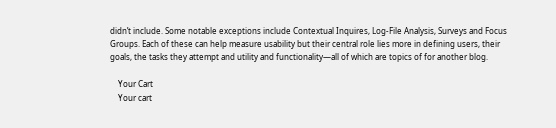didn’t include. Some notable exceptions include Contextual Inquires, Log-File Analysis, Surveys and Focus Groups. Each of these can help measure usability but their central role lies more in defining users, their goals, the tasks they attempt and utility and functionality—all of which are topics of for another blog.

    Your Cart
    Your cart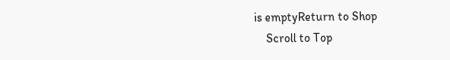is emptyReturn to Shop
    Scroll to Top